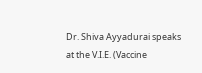Dr. Shiva Ayyadurai speaks at the V.I.E. (Vaccine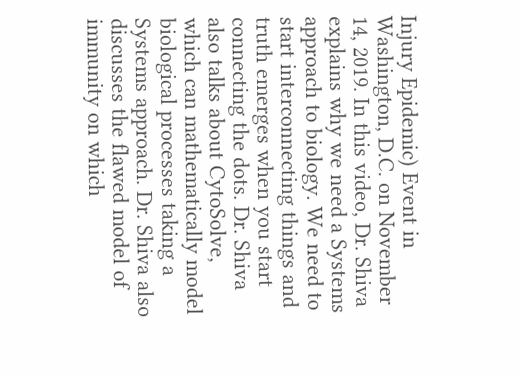Injury Epidemic) Event in Washington, D.C. on November 14, 2019. In this video, Dr. Shiva explains why we need a Systems approach to biology. We need to start interconnecting things and truth emerges when you start connecting the dots. Dr. Shiva also talks about CytoSolve, which can mathematically model biological processes taking a Systems approach. Dr. Shiva also discusses the flawed model of immunity on which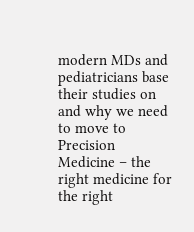modern MDs and pediatricians base their studies on and why we need to move to Precision Medicine – the right medicine for the right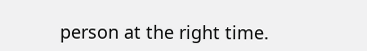person at the right time.